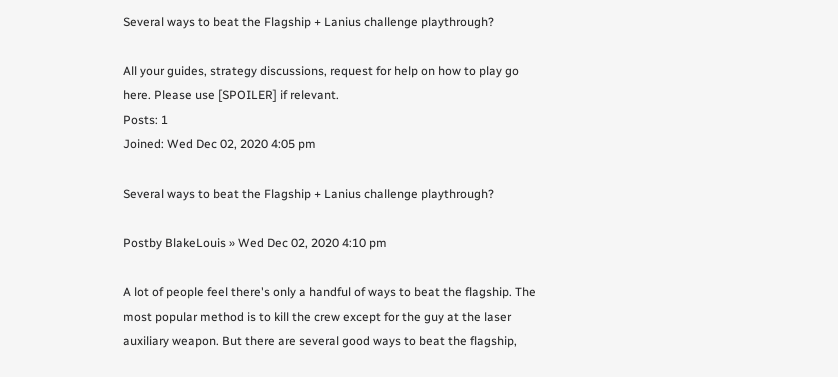Several ways to beat the Flagship + Lanius challenge playthrough?

All your guides, strategy discussions, request for help on how to play go here. Please use [SPOILER] if relevant.
Posts: 1
Joined: Wed Dec 02, 2020 4:05 pm

Several ways to beat the Flagship + Lanius challenge playthrough?

Postby BlakeLouis » Wed Dec 02, 2020 4:10 pm

A lot of people feel there's only a handful of ways to beat the flagship. The most popular method is to kill the crew except for the guy at the laser auxiliary weapon. But there are several good ways to beat the flagship,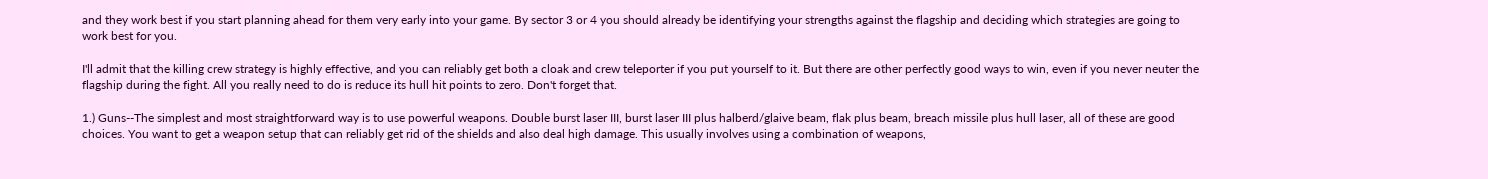and they work best if you start planning ahead for them very early into your game. By sector 3 or 4 you should already be identifying your strengths against the flagship and deciding which strategies are going to work best for you.

I'll admit that the killing crew strategy is highly effective, and you can reliably get both a cloak and crew teleporter if you put yourself to it. But there are other perfectly good ways to win, even if you never neuter the flagship during the fight. All you really need to do is reduce its hull hit points to zero. Don't forget that.

1.) Guns--The simplest and most straightforward way is to use powerful weapons. Double burst laser III, burst laser III plus halberd/glaive beam, flak plus beam, breach missile plus hull laser, all of these are good choices. You want to get a weapon setup that can reliably get rid of the shields and also deal high damage. This usually involves using a combination of weapons,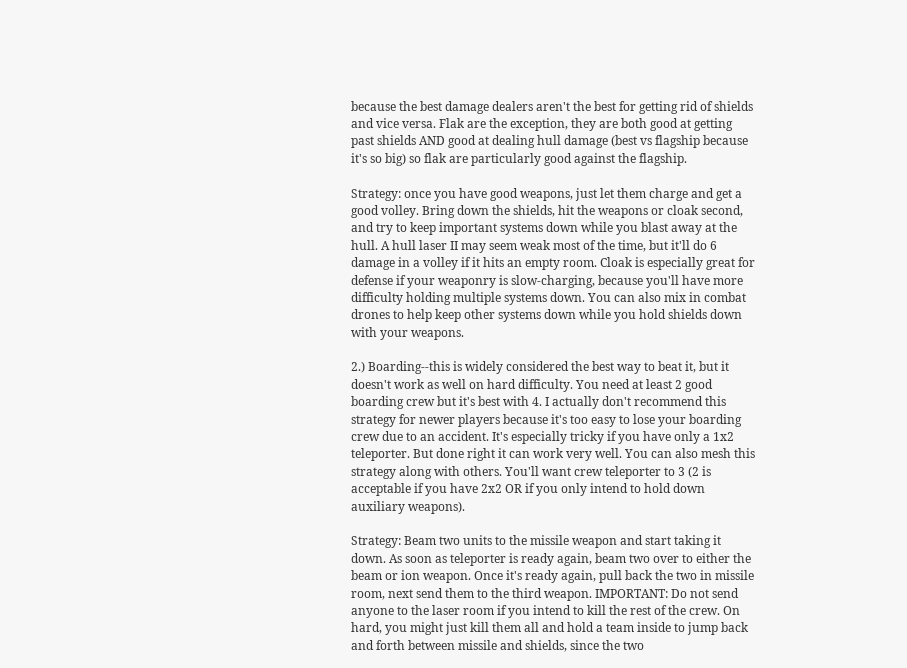because the best damage dealers aren't the best for getting rid of shields and vice versa. Flak are the exception, they are both good at getting past shields AND good at dealing hull damage (best vs flagship because it's so big) so flak are particularly good against the flagship.

Strategy: once you have good weapons, just let them charge and get a good volley. Bring down the shields, hit the weapons or cloak second, and try to keep important systems down while you blast away at the hull. A hull laser II may seem weak most of the time, but it'll do 6 damage in a volley if it hits an empty room. Cloak is especially great for defense if your weaponry is slow-charging, because you'll have more difficulty holding multiple systems down. You can also mix in combat drones to help keep other systems down while you hold shields down with your weapons.

2.) Boarding--this is widely considered the best way to beat it, but it doesn't work as well on hard difficulty. You need at least 2 good boarding crew but it's best with 4. I actually don't recommend this strategy for newer players because it's too easy to lose your boarding crew due to an accident. It's especially tricky if you have only a 1x2 teleporter. But done right it can work very well. You can also mesh this strategy along with others. You'll want crew teleporter to 3 (2 is acceptable if you have 2x2 OR if you only intend to hold down auxiliary weapons).

Strategy: Beam two units to the missile weapon and start taking it down. As soon as teleporter is ready again, beam two over to either the beam or ion weapon. Once it's ready again, pull back the two in missile room, next send them to the third weapon. IMPORTANT: Do not send anyone to the laser room if you intend to kill the rest of the crew. On hard, you might just kill them all and hold a team inside to jump back and forth between missile and shields, since the two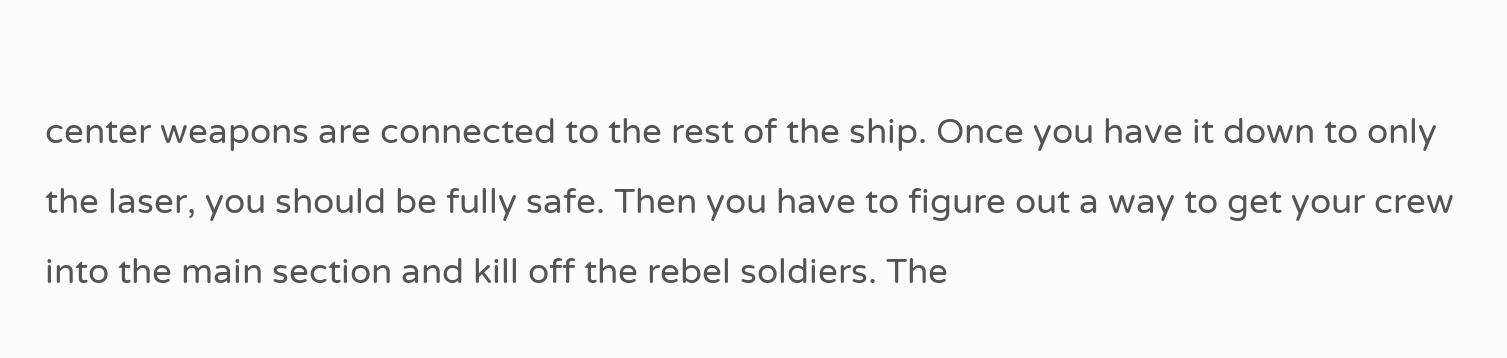center weapons are connected to the rest of the ship. Once you have it down to only the laser, you should be fully safe. Then you have to figure out a way to get your crew into the main section and kill off the rebel soldiers. The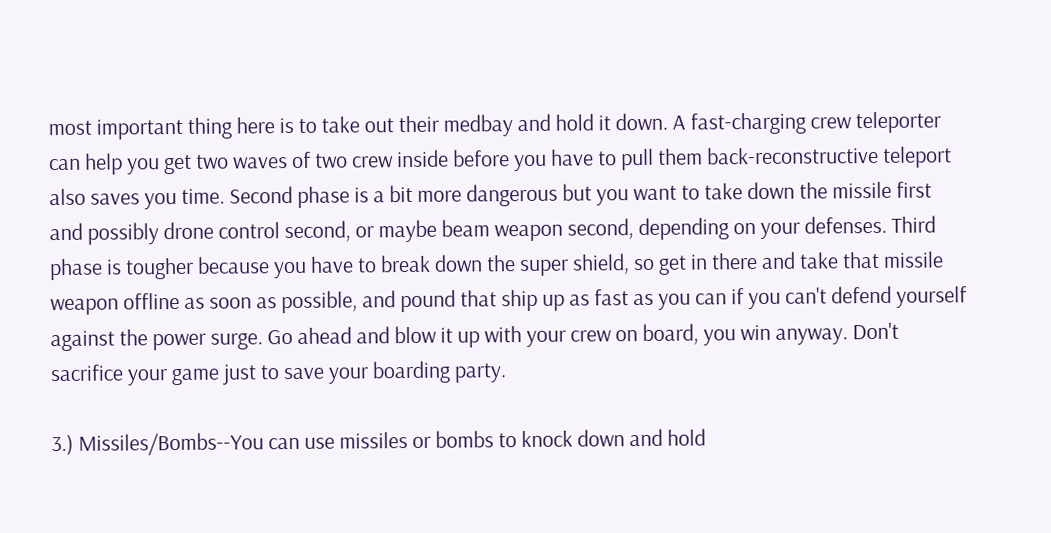most important thing here is to take out their medbay and hold it down. A fast-charging crew teleporter can help you get two waves of two crew inside before you have to pull them back-reconstructive teleport also saves you time. Second phase is a bit more dangerous but you want to take down the missile first and possibly drone control second, or maybe beam weapon second, depending on your defenses. Third phase is tougher because you have to break down the super shield, so get in there and take that missile weapon offline as soon as possible, and pound that ship up as fast as you can if you can't defend yourself against the power surge. Go ahead and blow it up with your crew on board, you win anyway. Don't sacrifice your game just to save your boarding party.

3.) Missiles/Bombs--You can use missiles or bombs to knock down and hold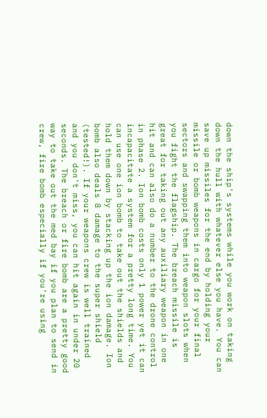down the ship's systems while you work on taking down the hull with whatever else you have. You can save up missiles for the end by holding your missile or bomb weapons in cargo for your final sectors and swapping them into weapon slots when you fight the flagship. The breach missile is great for taking out any auxiliary weapon in one hit and can also do a number to the drone control in phase 2. Ion bomb costs only 1 power yet it can incapacitate a system for a pretty long time. You can use one ion bomb to take out the shields and hold them down by stacking up the ion damage. Ion bomb also deals 8 damage to the super shield (tested!). If your weapons crew is well trained and you don't miss, you can hit again in under 20 seconds. The breach or fire bomb are a pretty good way to take out the med bay if you plan to send in crew, fire bomb especially if you're using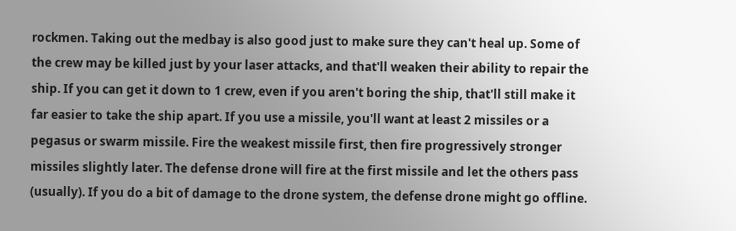rockmen. Taking out the medbay is also good just to make sure they can't heal up. Some of the crew may be killed just by your laser attacks, and that'll weaken their ability to repair the ship. If you can get it down to 1 crew, even if you aren't boring the ship, that'll still make it far easier to take the ship apart. If you use a missile, you'll want at least 2 missiles or a pegasus or swarm missile. Fire the weakest missile first, then fire progressively stronger missiles slightly later. The defense drone will fire at the first missile and let the others pass (usually). If you do a bit of damage to the drone system, the defense drone might go offline.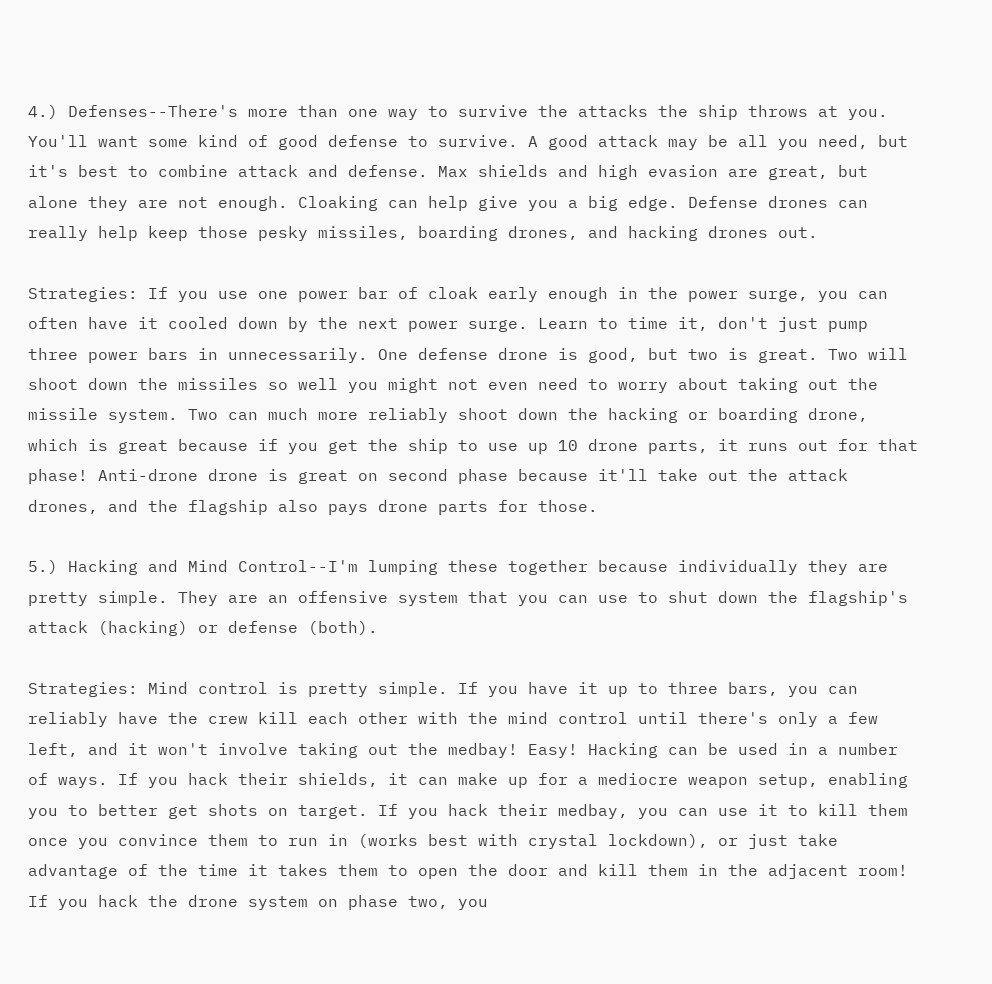4.) Defenses--There's more than one way to survive the attacks the ship throws at you. You'll want some kind of good defense to survive. A good attack may be all you need, but it's best to combine attack and defense. Max shields and high evasion are great, but alone they are not enough. Cloaking can help give you a big edge. Defense drones can really help keep those pesky missiles, boarding drones, and hacking drones out.

Strategies: If you use one power bar of cloak early enough in the power surge, you can often have it cooled down by the next power surge. Learn to time it, don't just pump three power bars in unnecessarily. One defense drone is good, but two is great. Two will shoot down the missiles so well you might not even need to worry about taking out the missile system. Two can much more reliably shoot down the hacking or boarding drone, which is great because if you get the ship to use up 10 drone parts, it runs out for that phase! Anti-drone drone is great on second phase because it'll take out the attack drones, and the flagship also pays drone parts for those.

5.) Hacking and Mind Control--I'm lumping these together because individually they are pretty simple. They are an offensive system that you can use to shut down the flagship's attack (hacking) or defense (both).

Strategies: Mind control is pretty simple. If you have it up to three bars, you can reliably have the crew kill each other with the mind control until there's only a few left, and it won't involve taking out the medbay! Easy! Hacking can be used in a number of ways. If you hack their shields, it can make up for a mediocre weapon setup, enabling you to better get shots on target. If you hack their medbay, you can use it to kill them once you convince them to run in (works best with crystal lockdown), or just take advantage of the time it takes them to open the door and kill them in the adjacent room! If you hack the drone system on phase two, you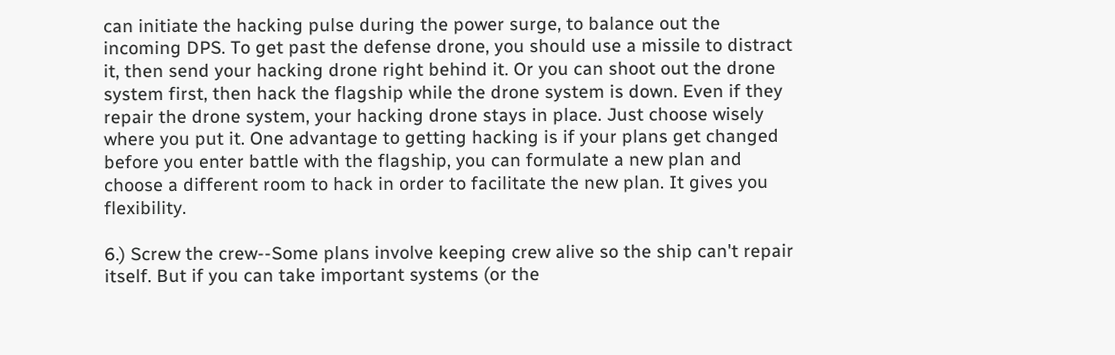can initiate the hacking pulse during the power surge, to balance out the incoming DPS. To get past the defense drone, you should use a missile to distract it, then send your hacking drone right behind it. Or you can shoot out the drone system first, then hack the flagship while the drone system is down. Even if they repair the drone system, your hacking drone stays in place. Just choose wisely where you put it. One advantage to getting hacking is if your plans get changed before you enter battle with the flagship, you can formulate a new plan and choose a different room to hack in order to facilitate the new plan. It gives you flexibility.

6.) Screw the crew--Some plans involve keeping crew alive so the ship can't repair itself. But if you can take important systems (or the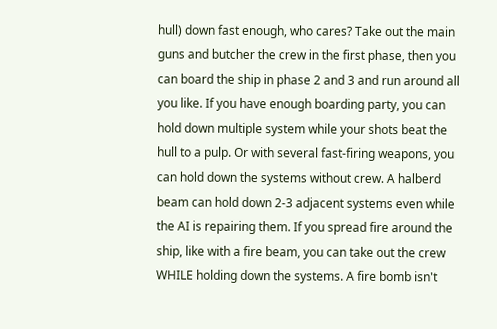hull) down fast enough, who cares? Take out the main guns and butcher the crew in the first phase, then you can board the ship in phase 2 and 3 and run around all you like. If you have enough boarding party, you can hold down multiple system while your shots beat the hull to a pulp. Or with several fast-firing weapons, you can hold down the systems without crew. A halberd beam can hold down 2-3 adjacent systems even while the AI is repairing them. If you spread fire around the ship, like with a fire beam, you can take out the crew WHILE holding down the systems. A fire bomb isn't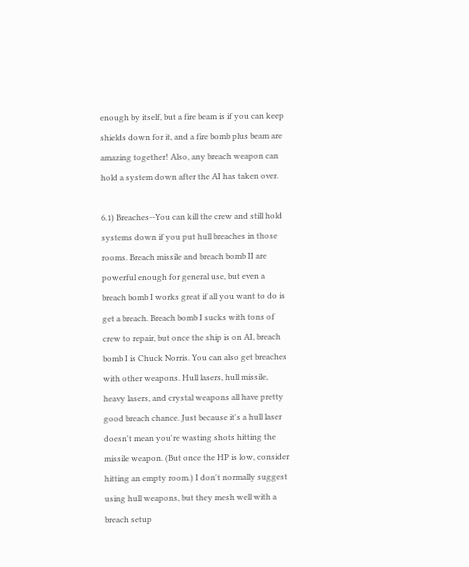enough by itself, but a fire beam is if you can keep shields down for it, and a fire bomb plus beam are amazing together! Also, any breach weapon can hold a system down after the AI has taken over.

6.1) Breaches--You can kill the crew and still hold systems down if you put hull breaches in those rooms. Breach missile and breach bomb II are powerful enough for general use, but even a breach bomb I works great if all you want to do is get a breach. Breach bomb I sucks with tons of crew to repair, but once the ship is on AI, breach bomb I is Chuck Norris. You can also get breaches with other weapons. Hull lasers, hull missile, heavy lasers, and crystal weapons all have pretty good breach chance. Just because it's a hull laser doesn't mean you're wasting shots hitting the missile weapon. (But once the HP is low, consider hitting an empty room.) I don't normally suggest using hull weapons, but they mesh well with a breach setup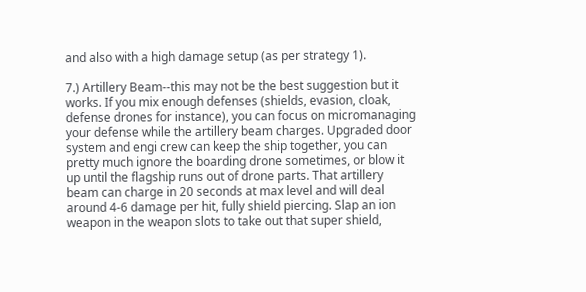and also with a high damage setup (as per strategy 1).

7.) Artillery Beam--this may not be the best suggestion but it works. If you mix enough defenses (shields, evasion, cloak, defense drones for instance), you can focus on micromanaging your defense while the artillery beam charges. Upgraded door system and engi crew can keep the ship together, you can pretty much ignore the boarding drone sometimes, or blow it up until the flagship runs out of drone parts. That artillery beam can charge in 20 seconds at max level and will deal around 4-6 damage per hit, fully shield piercing. Slap an ion weapon in the weapon slots to take out that super shield,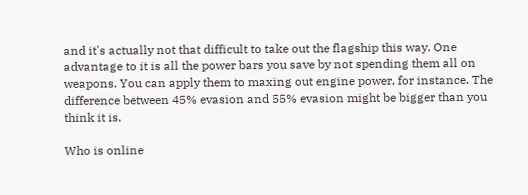and it's actually not that difficult to take out the flagship this way. One advantage to it is all the power bars you save by not spending them all on weapons. You can apply them to maxing out engine power, for instance. The difference between 45% evasion and 55% evasion might be bigger than you think it is.

Who is online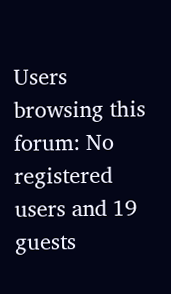Users browsing this forum: No registered users and 19 guests